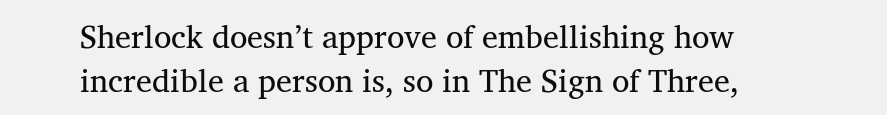Sherlock doesn’t approve of embellishing how incredible a person is, so in The Sign of Three,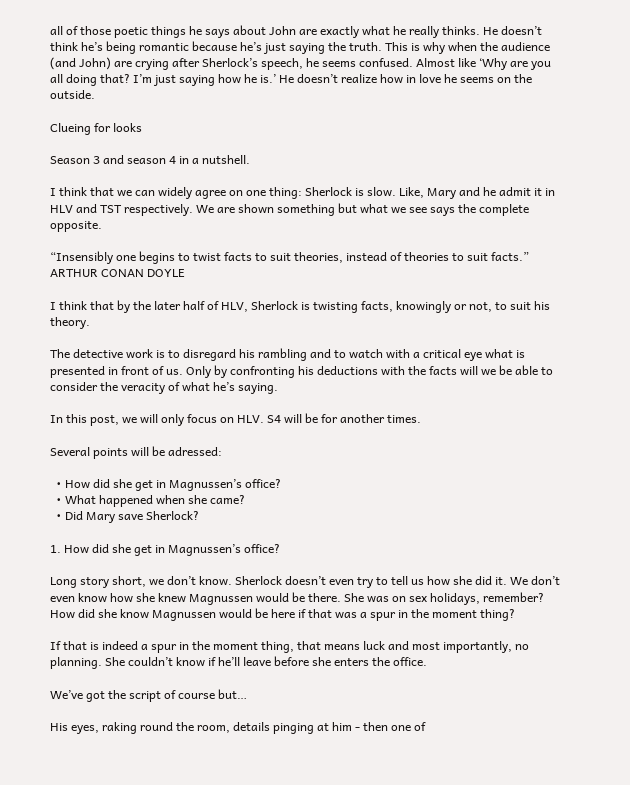all of those poetic things he says about John are exactly what he really thinks. He doesn’t think he’s being romantic because he’s just saying the truth. This is why when the audience (and John) are crying after Sherlock’s speech, he seems confused. Almost like ‘Why are you all doing that? I’m just saying how he is.’ He doesn’t realize how in love he seems on the outside.

Clueing for looks

Season 3 and season 4 in a nutshell.

I think that we can widely agree on one thing: Sherlock is slow. Like, Mary and he admit it in HLV and TST respectively. We are shown something but what we see says the complete opposite.

“Insensibly one begins to twist facts to suit theories, instead of theories to suit facts.” ARTHUR CONAN DOYLE

I think that by the later half of HLV, Sherlock is twisting facts, knowingly or not, to suit his theory.

The detective work is to disregard his rambling and to watch with a critical eye what is presented in front of us. Only by confronting his deductions with the facts will we be able to consider the veracity of what he’s saying.

In this post, we will only focus on HLV. S4 will be for another times.

Several points will be adressed:

  • How did she get in Magnussen’s office?
  • What happened when she came?
  • Did Mary save Sherlock?

1. How did she get in Magnussen’s office?

Long story short, we don’t know. Sherlock doesn’t even try to tell us how she did it. We don’t even know how she knew Magnussen would be there. She was on sex holidays, remember? How did she know Magnussen would be here if that was a spur in the moment thing?

If that is indeed a spur in the moment thing, that means luck and most importantly, no planning. She couldn’t know if he’ll leave before she enters the office.

We’ve got the script of course but…

His eyes, raking round the room, details pinging at him - then one of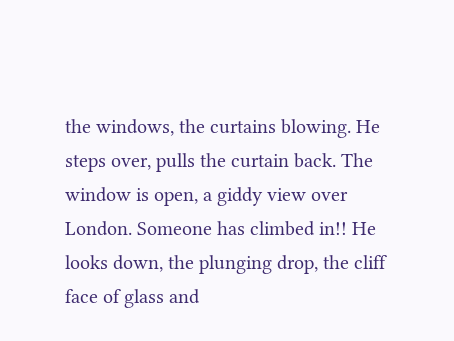the windows, the curtains blowing. He steps over, pulls the curtain back. The window is open, a giddy view over London. Someone has climbed in!! He looks down, the plunging drop, the cliff face of glass and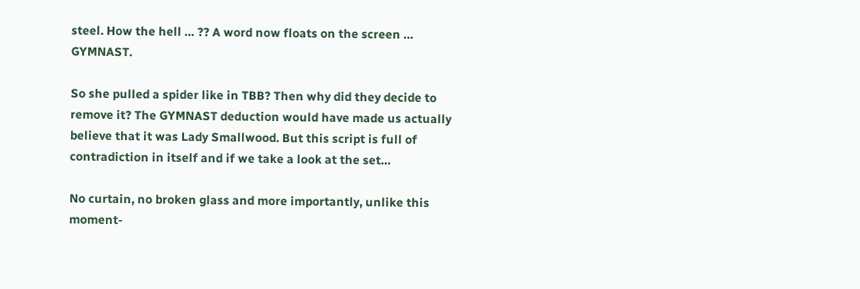steel. How the hell … ?? A word now floats on the screen … GYMNAST.

So she pulled a spider like in TBB? Then why did they decide to remove it? The GYMNAST deduction would have made us actually believe that it was Lady Smallwood. But this script is full of contradiction in itself and if we take a look at the set…

No curtain, no broken glass and more importantly, unlike this moment-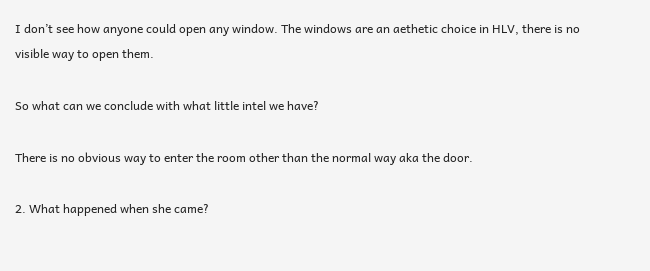I don’t see how anyone could open any window. The windows are an aethetic choice in HLV, there is no visible way to open them.

So what can we conclude with what little intel we have?

There is no obvious way to enter the room other than the normal way aka the door.

2. What happened when she came?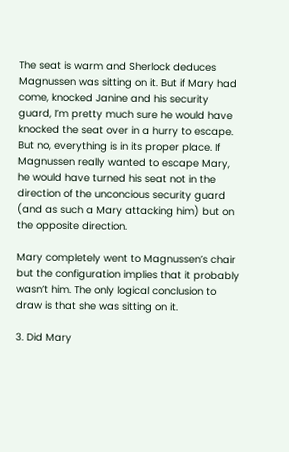The seat is warm and Sherlock deduces Magnussen was sitting on it. But if Mary had come, knocked Janine and his security guard, I’m pretty much sure he would have knocked the seat over in a hurry to escape. But no, everything is in its proper place. If Magnussen really wanted to escape Mary, he would have turned his seat not in the direction of the unconcious security guard (and as such a Mary attacking him) but on the opposite direction.

Mary completely went to Magnussen’s chair but the configuration implies that it probably wasn’t him. The only logical conclusion to draw is that she was sitting on it.

3. Did Mary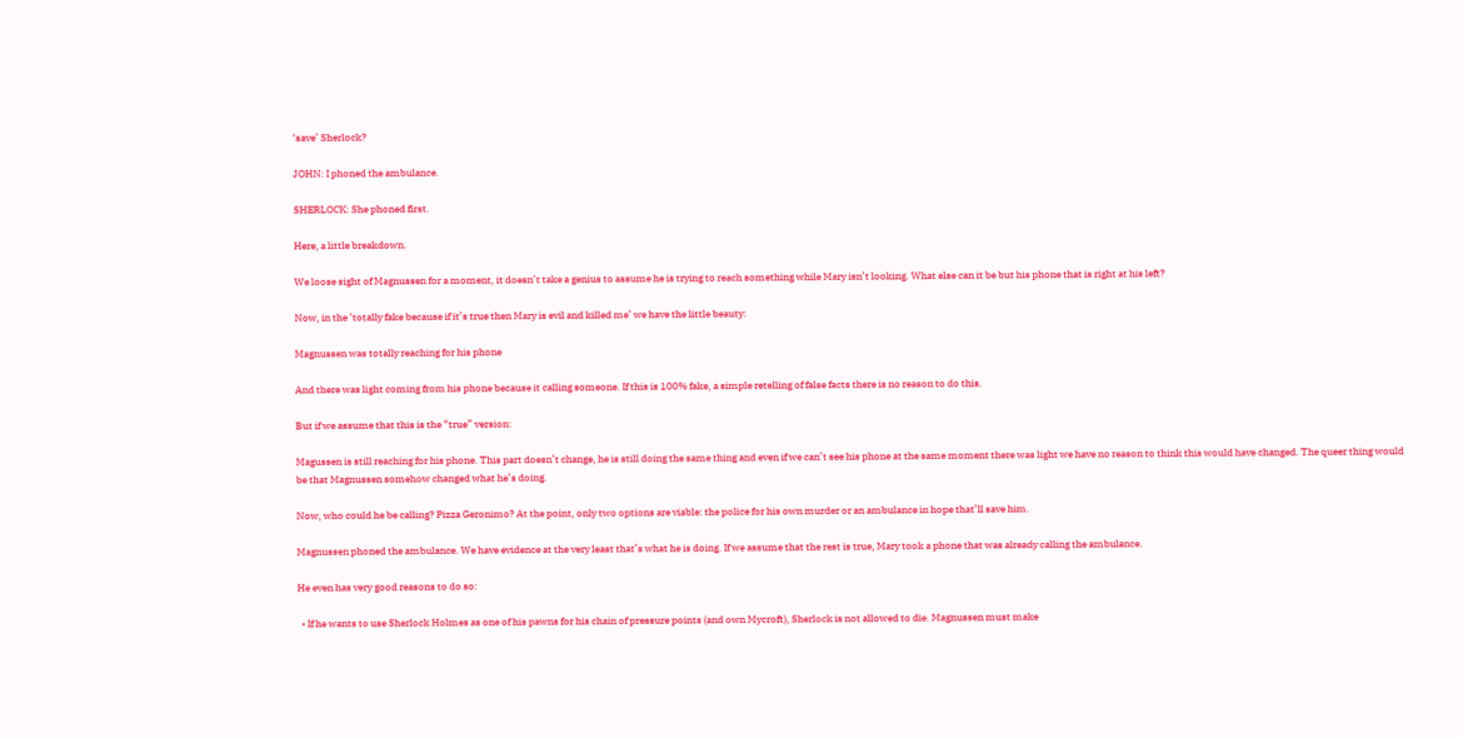‘save’ Sherlock?

JOHN: I phoned the ambulance.

SHERLOCK: She phoned first.

Here, a little breakdown.

We loose sight of Magnussen for a moment, it doesn’t take a genius to assume he is trying to reach something while Mary isn’t looking. What else can it be but his phone that is right at his left?

Now, in the ‘totally fake because if it’s true then Mary is evil and killed me’ we have the little beauty:

Magnussen was totally reaching for his phone

And there was light coming from his phone because it calling someone. If this is 100% fake, a simple retelling of false facts there is no reason to do this.

But if we assume that this is the “true” version:

Magussen is still reaching for his phone. This part doesn’t change, he is still doing the same thing and even if we can’t see his phone at the same moment there was light we have no reason to think this would have changed. The queer thing would be that Magnussen somehow changed what he’s doing.

Now, who could he be calling? Pizza Geronimo? At the point, only two options are viable: the police for his own murder or an ambulance in hope that’ll save him.

Magnussen phoned the ambulance. We have evidence at the very least that’s what he is doing. If we assume that the rest is true, Mary took a phone that was already calling the ambulance.

He even has very good reasons to do so:

  • If he wants to use Sherlock Holmes as one of his pawns for his chain of pressure points (and own Mycroft), Sherlock is not allowed to die. Magnussen must make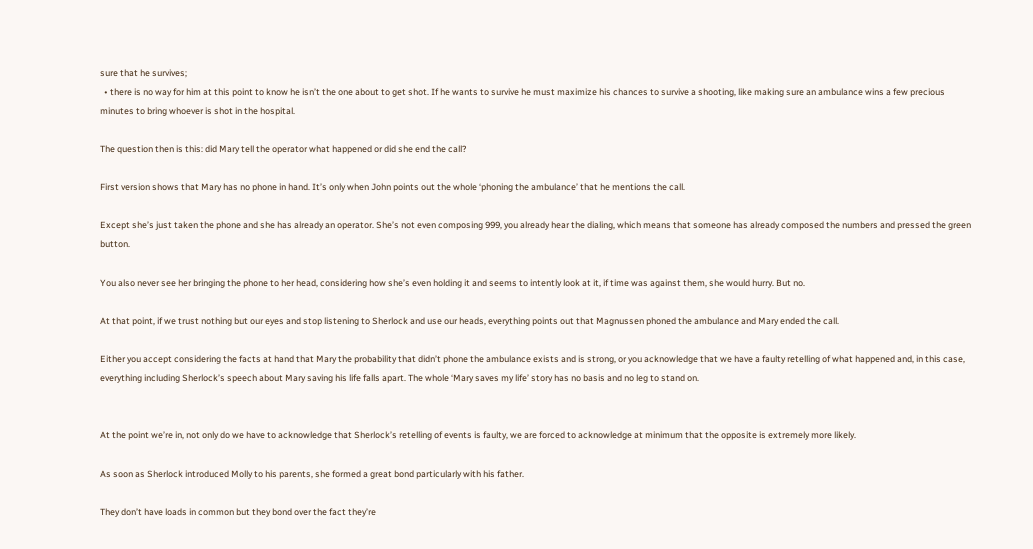sure that he survives;
  • there is no way for him at this point to know he isn’t the one about to get shot. If he wants to survive he must maximize his chances to survive a shooting, like making sure an ambulance wins a few precious minutes to bring whoever is shot in the hospital.

The question then is this: did Mary tell the operator what happened or did she end the call?

First version shows that Mary has no phone in hand. It’s only when John points out the whole ‘phoning the ambulance’ that he mentions the call.

Except she’s just taken the phone and she has already an operator. She’s not even composing 999, you already hear the dialing, which means that someone has already composed the numbers and pressed the green button.

You also never see her bringing the phone to her head, considering how she’s even holding it and seems to intently look at it, if time was against them, she would hurry. But no.

At that point, if we trust nothing but our eyes and stop listening to Sherlock and use our heads, everything points out that Magnussen phoned the ambulance and Mary ended the call.

Either you accept considering the facts at hand that Mary the probability that didn’t phone the ambulance exists and is strong, or you acknowledge that we have a faulty retelling of what happened and, in this case, everything including Sherlock’s speech about Mary saving his life falls apart. The whole ‘Mary saves my life’ story has no basis and no leg to stand on.


At the point we’re in, not only do we have to acknowledge that Sherlock’s retelling of events is faulty, we are forced to acknowledge at minimum that the opposite is extremely more likely.

As soon as Sherlock introduced Molly to his parents, she formed a great bond particularly with his father.

They don’t have loads in common but they bond over the fact they’re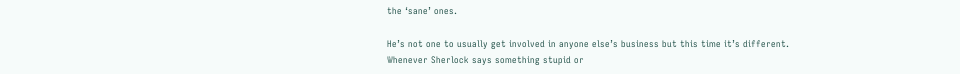the ‘sane’ ones.

He’s not one to usually get involved in anyone else’s business but this time it’s different. Whenever Sherlock says something stupid or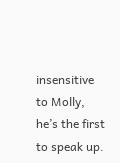insensitive to Molly, he’s the first to speak up.